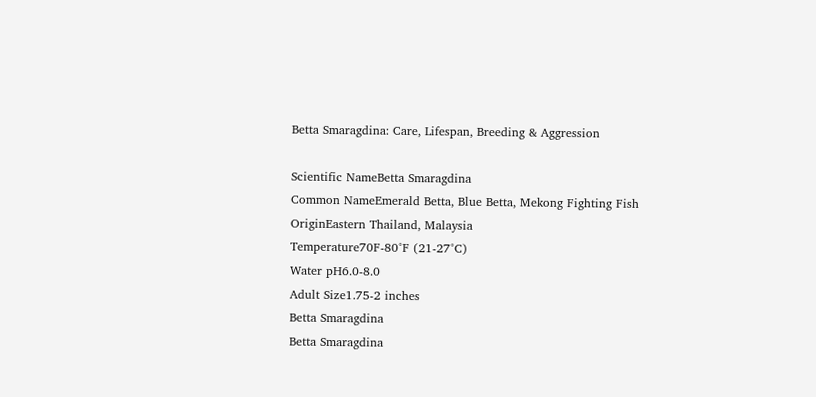Betta Smaragdina: Care, Lifespan, Breeding & Aggression

Scientific NameBetta Smaragdina
Common NameEmerald Betta, Blue Betta, Mekong Fighting Fish
OriginEastern Thailand, Malaysia
Temperature70F-80°F (21-27°C)
Water pH6.0-8.0
Adult Size1.75-2 inches
Betta Smaragdina
Betta Smaragdina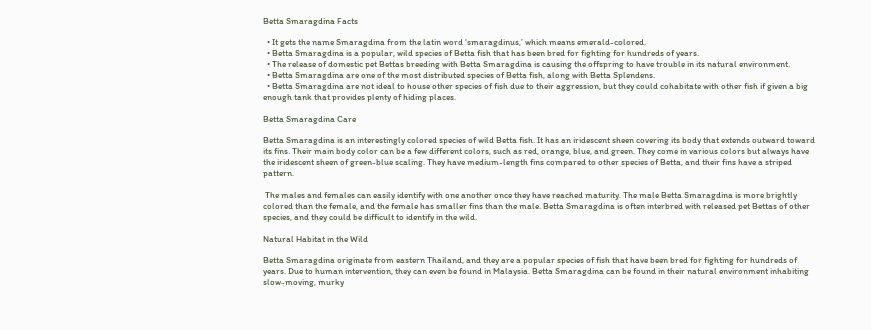Betta Smaragdina Facts

  • It gets the name Smaragdina from the latin word ‘smaragdinus,’ which means emerald-colored.
  • Betta Smaragdina is a popular, wild species of Betta fish that has been bred for fighting for hundreds of years.
  • The release of domestic pet Bettas breeding with Betta Smaragdina is causing the offspring to have trouble in its natural environment.
  • Betta Smaragdina are one of the most distributed species of Betta fish, along with Betta Splendens.
  • Betta Smaragdina are not ideal to house other species of fish due to their aggression, but they could cohabitate with other fish if given a big enough tank that provides plenty of hiding places.

Betta Smaragdina Care

Betta Smaragdina is an interestingly colored species of wild Betta fish. It has an iridescent sheen covering its body that extends outward toward its fins. Their main body color can be a few different colors, such as red, orange, blue, and green. They come in various colors but always have the iridescent sheen of green-blue scaling. They have medium-length fins compared to other species of Betta, and their fins have a striped pattern.

 The males and females can easily identify with one another once they have reached maturity. The male Betta Smaragdina is more brightly colored than the female, and the female has smaller fins than the male. Betta Smaragdina is often interbred with released pet Bettas of other species, and they could be difficult to identify in the wild.

Natural Habitat in the Wild

Betta Smaragdina originate from eastern Thailand, and they are a popular species of fish that have been bred for fighting for hundreds of years. Due to human intervention, they can even be found in Malaysia. Betta Smaragdina can be found in their natural environment inhabiting slow-moving, murky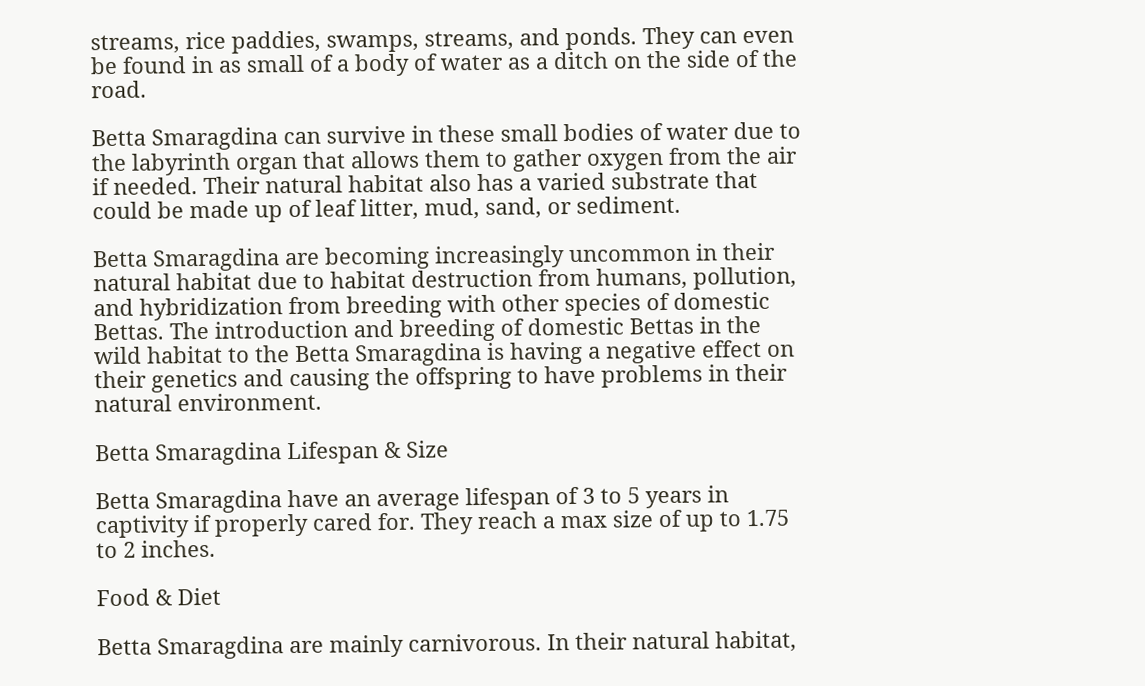streams, rice paddies, swamps, streams, and ponds. They can even be found in as small of a body of water as a ditch on the side of the road.

Betta Smaragdina can survive in these small bodies of water due to the labyrinth organ that allows them to gather oxygen from the air if needed. Their natural habitat also has a varied substrate that could be made up of leaf litter, mud, sand, or sediment.

Betta Smaragdina are becoming increasingly uncommon in their natural habitat due to habitat destruction from humans, pollution, and hybridization from breeding with other species of domestic Bettas. The introduction and breeding of domestic Bettas in the wild habitat to the Betta Smaragdina is having a negative effect on their genetics and causing the offspring to have problems in their natural environment.

Betta Smaragdina Lifespan & Size

Betta Smaragdina have an average lifespan of 3 to 5 years in captivity if properly cared for. They reach a max size of up to 1.75 to 2 inches.

Food & Diet

Betta Smaragdina are mainly carnivorous. In their natural habitat,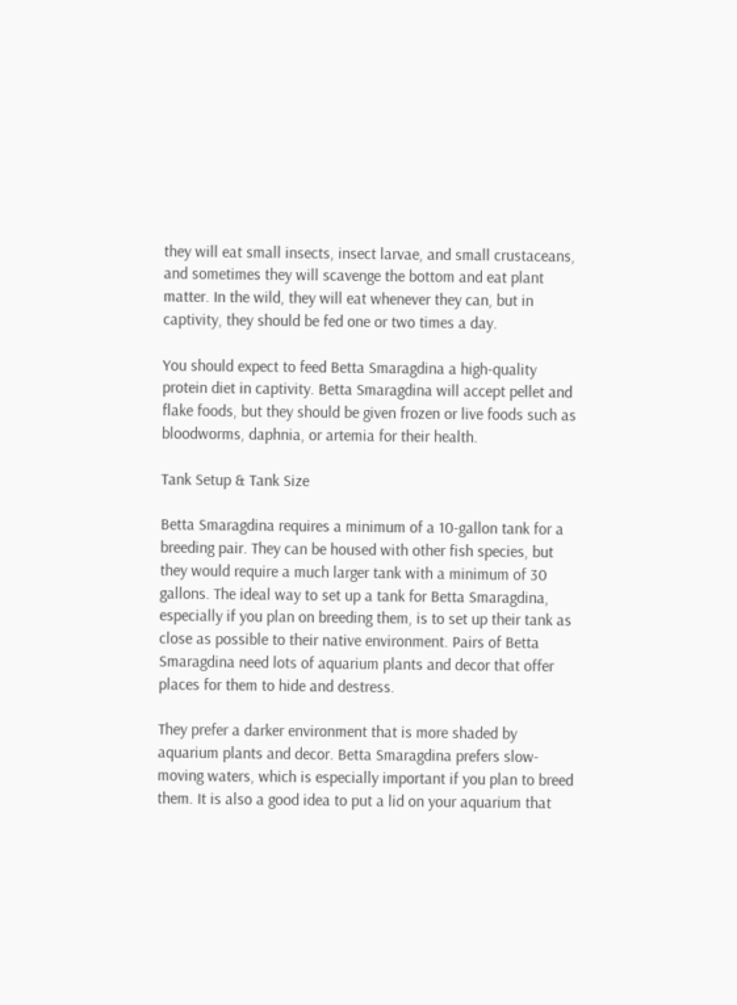they will eat small insects, insect larvae, and small crustaceans, and sometimes they will scavenge the bottom and eat plant matter. In the wild, they will eat whenever they can, but in captivity, they should be fed one or two times a day.

You should expect to feed Betta Smaragdina a high-quality protein diet in captivity. Betta Smaragdina will accept pellet and flake foods, but they should be given frozen or live foods such as bloodworms, daphnia, or artemia for their health.

Tank Setup & Tank Size

Betta Smaragdina requires a minimum of a 10-gallon tank for a breeding pair. They can be housed with other fish species, but they would require a much larger tank with a minimum of 30 gallons. The ideal way to set up a tank for Betta Smaragdina, especially if you plan on breeding them, is to set up their tank as close as possible to their native environment. Pairs of Betta Smaragdina need lots of aquarium plants and decor that offer places for them to hide and destress.

They prefer a darker environment that is more shaded by aquarium plants and decor. Betta Smaragdina prefers slow-moving waters, which is especially important if you plan to breed them. It is also a good idea to put a lid on your aquarium that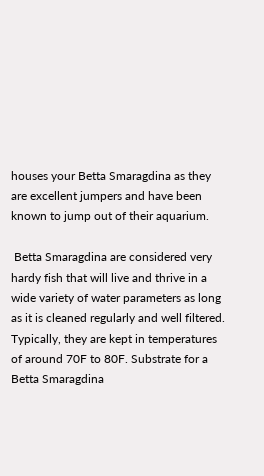houses your Betta Smaragdina as they are excellent jumpers and have been known to jump out of their aquarium.

 Betta Smaragdina are considered very hardy fish that will live and thrive in a wide variety of water parameters as long as it is cleaned regularly and well filtered. Typically, they are kept in temperatures of around 70F to 80F. Substrate for a Betta Smaragdina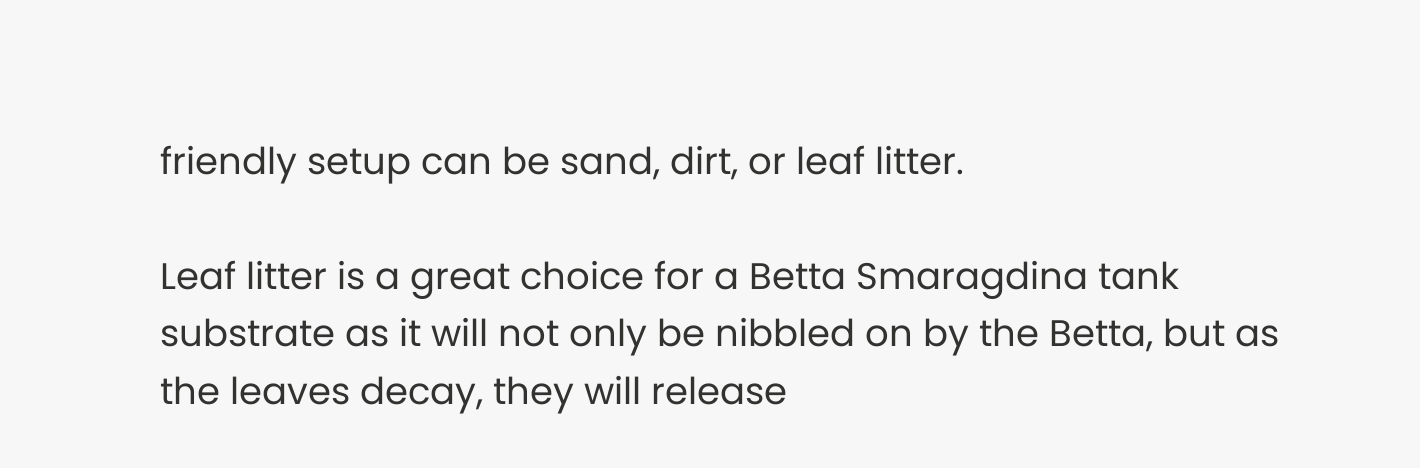friendly setup can be sand, dirt, or leaf litter.

Leaf litter is a great choice for a Betta Smaragdina tank substrate as it will not only be nibbled on by the Betta, but as the leaves decay, they will release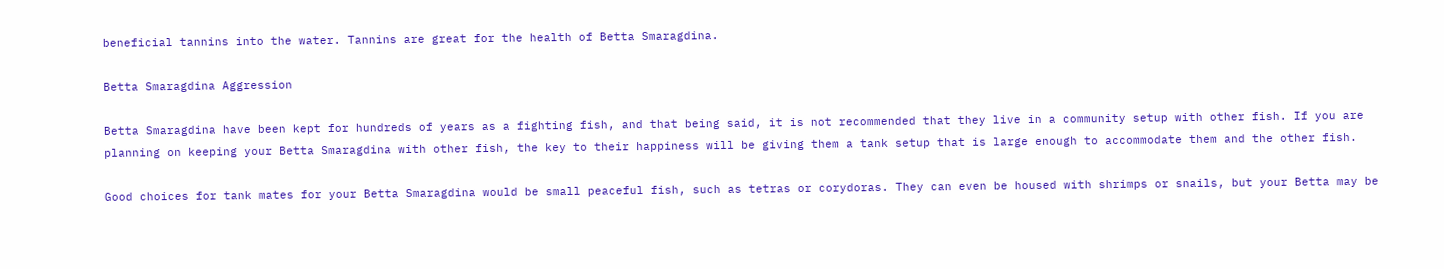beneficial tannins into the water. Tannins are great for the health of Betta Smaragdina.

Betta Smaragdina Aggression

Betta Smaragdina have been kept for hundreds of years as a fighting fish, and that being said, it is not recommended that they live in a community setup with other fish. If you are planning on keeping your Betta Smaragdina with other fish, the key to their happiness will be giving them a tank setup that is large enough to accommodate them and the other fish.

Good choices for tank mates for your Betta Smaragdina would be small peaceful fish, such as tetras or corydoras. They can even be housed with shrimps or snails, but your Betta may be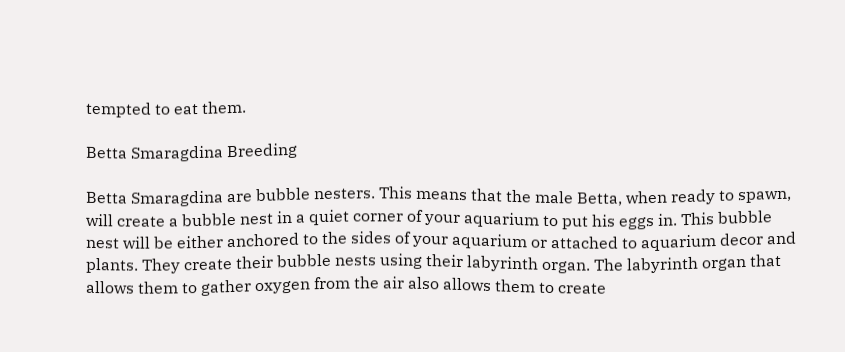tempted to eat them.

Betta Smaragdina Breeding

Betta Smaragdina are bubble nesters. This means that the male Betta, when ready to spawn, will create a bubble nest in a quiet corner of your aquarium to put his eggs in. This bubble nest will be either anchored to the sides of your aquarium or attached to aquarium decor and plants. They create their bubble nests using their labyrinth organ. The labyrinth organ that allows them to gather oxygen from the air also allows them to create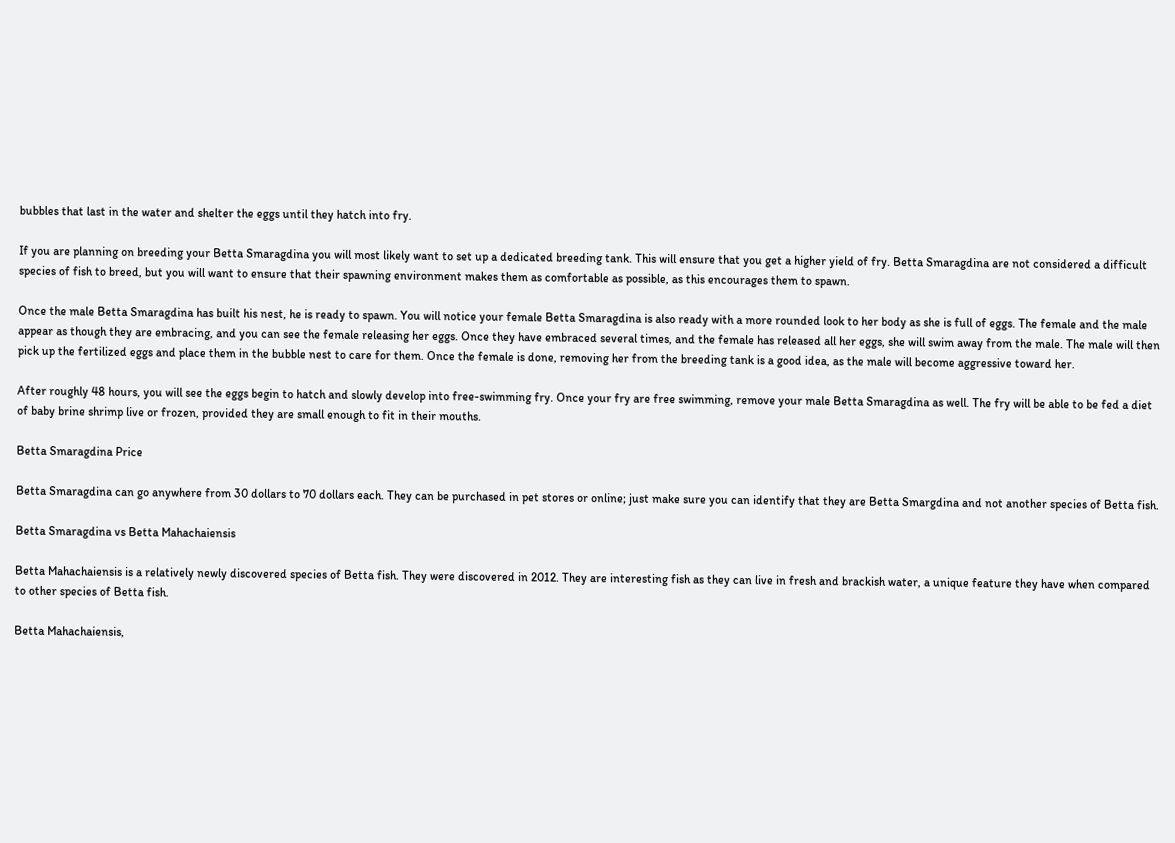bubbles that last in the water and shelter the eggs until they hatch into fry.

If you are planning on breeding your Betta Smaragdina you will most likely want to set up a dedicated breeding tank. This will ensure that you get a higher yield of fry. Betta Smaragdina are not considered a difficult species of fish to breed, but you will want to ensure that their spawning environment makes them as comfortable as possible, as this encourages them to spawn.

Once the male Betta Smaragdina has built his nest, he is ready to spawn. You will notice your female Betta Smaragdina is also ready with a more rounded look to her body as she is full of eggs. The female and the male appear as though they are embracing, and you can see the female releasing her eggs. Once they have embraced several times, and the female has released all her eggs, she will swim away from the male. The male will then pick up the fertilized eggs and place them in the bubble nest to care for them. Once the female is done, removing her from the breeding tank is a good idea, as the male will become aggressive toward her.

After roughly 48 hours, you will see the eggs begin to hatch and slowly develop into free-swimming fry. Once your fry are free swimming, remove your male Betta Smaragdina as well. The fry will be able to be fed a diet of baby brine shrimp live or frozen, provided they are small enough to fit in their mouths.

Betta Smaragdina Price

Betta Smaragdina can go anywhere from 30 dollars to 70 dollars each. They can be purchased in pet stores or online; just make sure you can identify that they are Betta Smargdina and not another species of Betta fish.

Betta Smaragdina vs Betta Mahachaiensis

Betta Mahachaiensis is a relatively newly discovered species of Betta fish. They were discovered in 2012. They are interesting fish as they can live in fresh and brackish water, a unique feature they have when compared to other species of Betta fish.

Betta Mahachaiensis,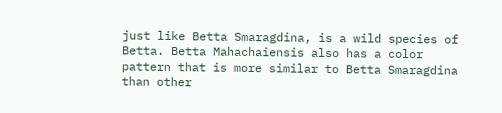just like Betta Smaragdina, is a wild species of Betta. Betta Mahachaiensis also has a color pattern that is more similar to Betta Smaragdina than other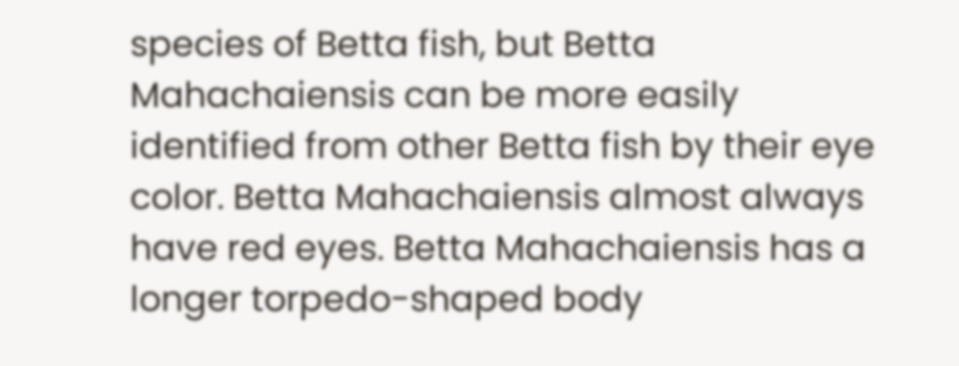species of Betta fish, but Betta Mahachaiensis can be more easily identified from other Betta fish by their eye color. Betta Mahachaiensis almost always have red eyes. Betta Mahachaiensis has a longer torpedo-shaped body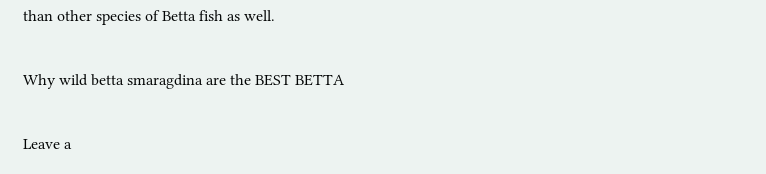than other species of Betta fish as well.

Why wild betta smaragdina are the BEST BETTA

Leave a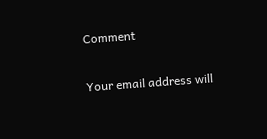Comment

Your email address will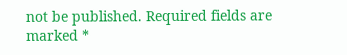not be published. Required fields are marked *